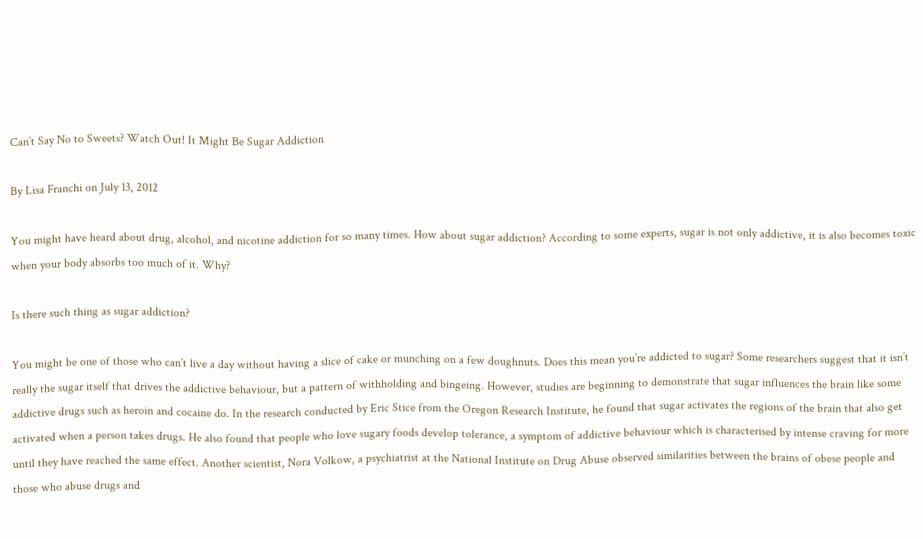Can’t Say No to Sweets? Watch Out! It Might Be Sugar Addiction

By Lisa Franchi on July 13, 2012

You might have heard about drug, alcohol, and nicotine addiction for so many times. How about sugar addiction? According to some experts, sugar is not only addictive, it is also becomes toxic when your body absorbs too much of it. Why?

Is there such thing as sugar addiction?

You might be one of those who can’t live a day without having a slice of cake or munching on a few doughnuts. Does this mean you’re addicted to sugar? Some researchers suggest that it isn’t really the sugar itself that drives the addictive behaviour, but a pattern of withholding and bingeing. However, studies are beginning to demonstrate that sugar influences the brain like some addictive drugs such as heroin and cocaine do. In the research conducted by Eric Stice from the Oregon Research Institute, he found that sugar activates the regions of the brain that also get activated when a person takes drugs. He also found that people who love sugary foods develop tolerance, a symptom of addictive behaviour which is characterised by intense craving for more until they have reached the same effect. Another scientist, Nora Volkow, a psychiatrist at the National Institute on Drug Abuse observed similarities between the brains of obese people and those who abuse drugs and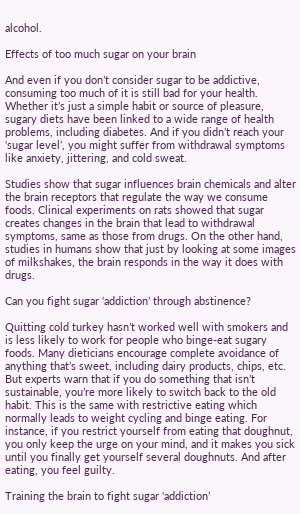alcohol.

Effects of too much sugar on your brain

And even if you don’t consider sugar to be addictive, consuming too much of it is still bad for your health. Whether it’s just a simple habit or source of pleasure, sugary diets have been linked to a wide range of health problems, including diabetes. And if you didn’t reach your ‘sugar level’, you might suffer from withdrawal symptoms like anxiety, jittering, and cold sweat.

Studies show that sugar influences brain chemicals and alter the brain receptors that regulate the way we consume foods. Clinical experiments on rats showed that sugar creates changes in the brain that lead to withdrawal symptoms, same as those from drugs. On the other hand, studies in humans show that just by looking at some images of milkshakes, the brain responds in the way it does with drugs.

Can you fight sugar ‘addiction’ through abstinence?

Quitting cold turkey hasn’t worked well with smokers and is less likely to work for people who binge-eat sugary foods. Many dieticians encourage complete avoidance of anything that’s sweet, including dairy products, chips, etc. But experts warn that if you do something that isn’t sustainable, you’re more likely to switch back to the old habit. This is the same with restrictive eating which normally leads to weight cycling and binge eating. For instance, if you restrict yourself from eating that doughnut, you only keep the urge on your mind, and it makes you sick until you finally get yourself several doughnuts. And after eating, you feel guilty.

Training the brain to fight sugar ‘addiction’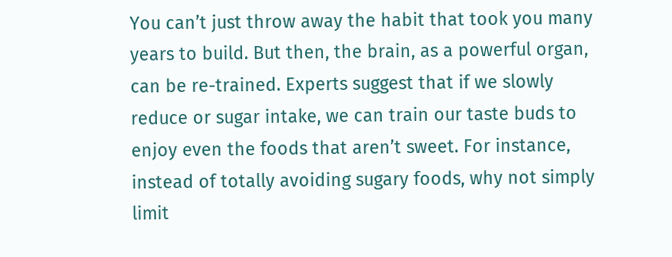You can’t just throw away the habit that took you many years to build. But then, the brain, as a powerful organ, can be re-trained. Experts suggest that if we slowly reduce or sugar intake, we can train our taste buds to enjoy even the foods that aren’t sweet. For instance, instead of totally avoiding sugary foods, why not simply limit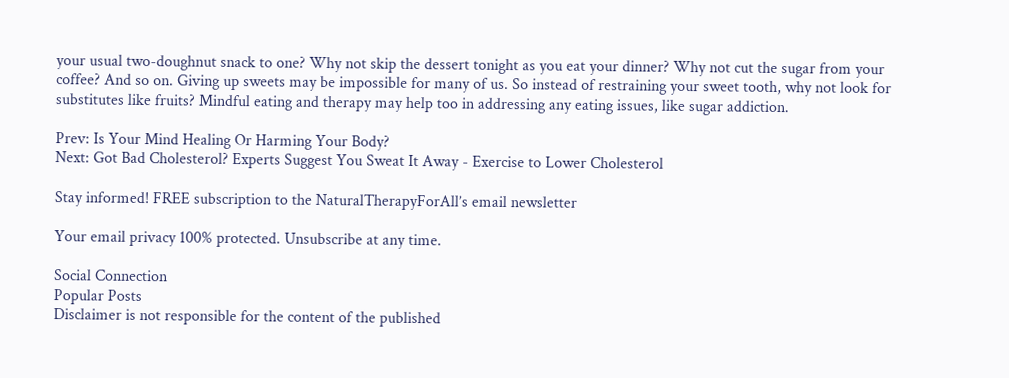your usual two-doughnut snack to one? Why not skip the dessert tonight as you eat your dinner? Why not cut the sugar from your coffee? And so on. Giving up sweets may be impossible for many of us. So instead of restraining your sweet tooth, why not look for substitutes like fruits? Mindful eating and therapy may help too in addressing any eating issues, like sugar addiction.

Prev: Is Your Mind Healing Or Harming Your Body?
Next: Got Bad Cholesterol? Experts Suggest You Sweat It Away - Exercise to Lower Cholesterol

Stay informed! FREE subscription to the NaturalTherapyForAll’s email newsletter

Your email privacy 100% protected. Unsubscribe at any time.

Social Connection
Popular Posts
Disclaimer is not responsible for the content of the published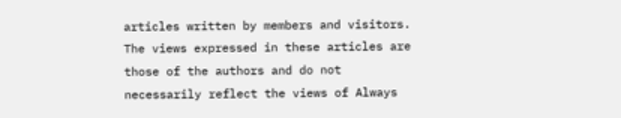articles written by members and visitors. The views expressed in these articles are those of the authors and do not necessarily reflect the views of Always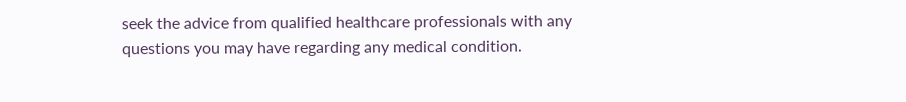seek the advice from qualified healthcare professionals with any questions you may have regarding any medical condition.